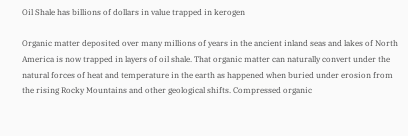Oil Shale has billions of dollars in value trapped in kerogen

Organic matter deposited over many millions of years in the ancient inland seas and lakes of North America is now trapped in layers of oil shale. That organic matter can naturally convert under the natural forces of heat and temperature in the earth as happened when buried under erosion from the rising Rocky Mountains and other geological shifts. Compressed organic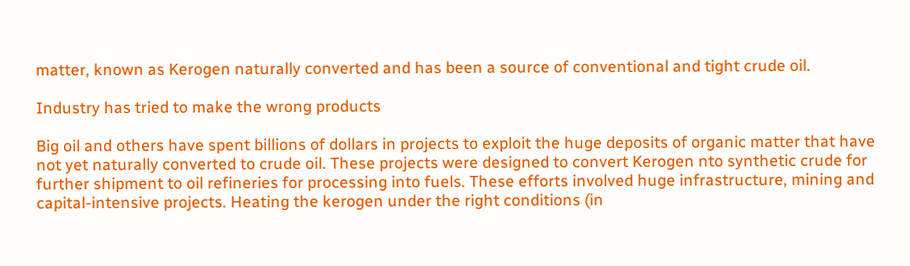matter, known as Kerogen naturally converted and has been a source of conventional and tight crude oil.

Industry has tried to make the wrong products

Big oil and others have spent billions of dollars in projects to exploit the huge deposits of organic matter that have not yet naturally converted to crude oil. These projects were designed to convert Kerogen nto synthetic crude for further shipment to oil refineries for processing into fuels. These efforts involved huge infrastructure, mining and capital-intensive projects. Heating the kerogen under the right conditions (in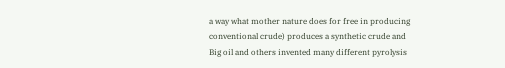a way what mother nature does for free in producing conventional crude) produces a synthetic crude and Big oil and others invented many different pyrolysis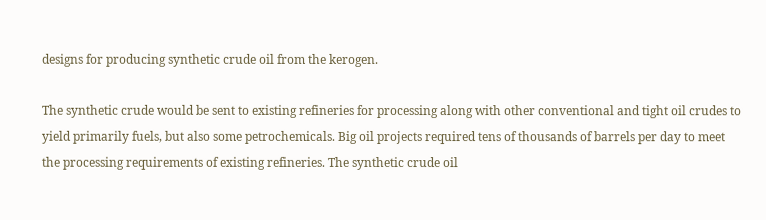designs for producing synthetic crude oil from the kerogen.

The synthetic crude would be sent to existing refineries for processing along with other conventional and tight oil crudes to yield primarily fuels, but also some petrochemicals. Big oil projects required tens of thousands of barrels per day to meet the processing requirements of existing refineries. The synthetic crude oil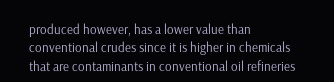produced however, has a lower value than conventional crudes since it is higher in chemicals that are contaminants in conventional oil refineries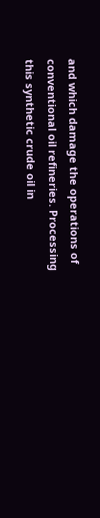and which damage the operations of conventional oil refineries. Processing this synthetic crude oil in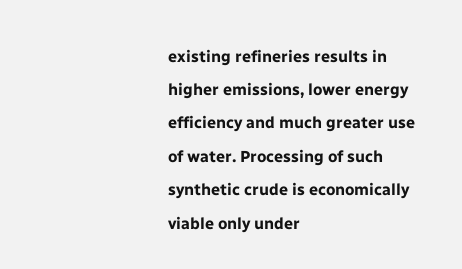existing refineries results in higher emissions, lower energy efficiency and much greater use of water. Processing of such synthetic crude is economically viable only under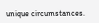unique circumstances.